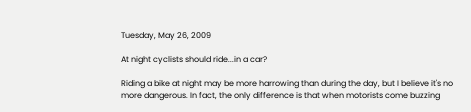Tuesday, May 26, 2009

At night cyclists should ride...in a car?

Riding a bike at night may be more harrowing than during the day, but I believe it's no more dangerous. In fact, the only difference is that when motorists come buzzing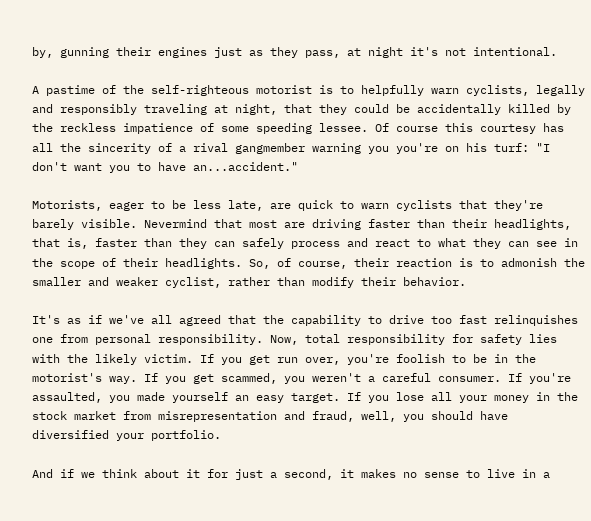by, gunning their engines just as they pass, at night it's not intentional.

A pastime of the self-righteous motorist is to helpfully warn cyclists, legally and responsibly traveling at night, that they could be accidentally killed by the reckless impatience of some speeding lessee. Of course this courtesy has all the sincerity of a rival gangmember warning you you're on his turf: "I don't want you to have an...accident."

Motorists, eager to be less late, are quick to warn cyclists that they're barely visible. Nevermind that most are driving faster than their headlights, that is, faster than they can safely process and react to what they can see in the scope of their headlights. So, of course, their reaction is to admonish the smaller and weaker cyclist, rather than modify their behavior.

It's as if we've all agreed that the capability to drive too fast relinquishes one from personal responsibility. Now, total responsibility for safety lies with the likely victim. If you get run over, you're foolish to be in the motorist's way. If you get scammed, you weren't a careful consumer. If you're assaulted, you made yourself an easy target. If you lose all your money in the stock market from misrepresentation and fraud, well, you should have diversified your portfolio.

And if we think about it for just a second, it makes no sense to live in a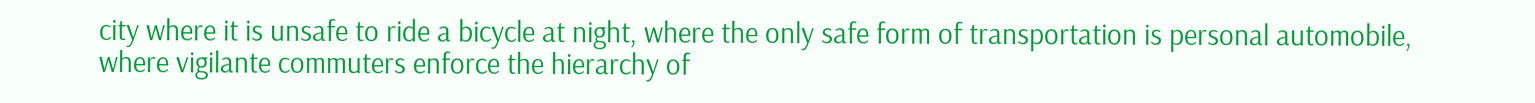city where it is unsafe to ride a bicycle at night, where the only safe form of transportation is personal automobile, where vigilante commuters enforce the hierarchy of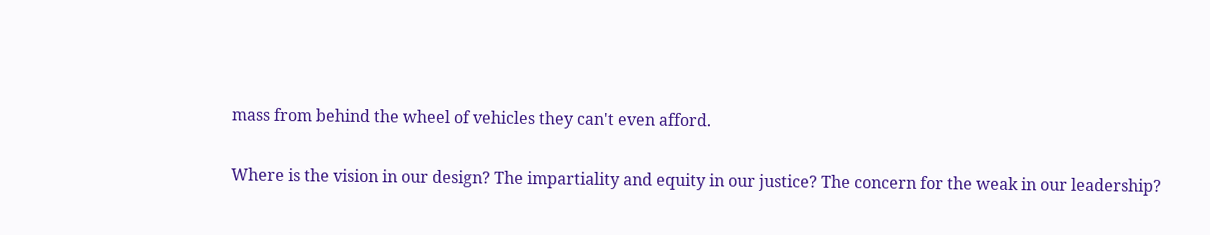mass from behind the wheel of vehicles they can't even afford.

Where is the vision in our design? The impartiality and equity in our justice? The concern for the weak in our leadership?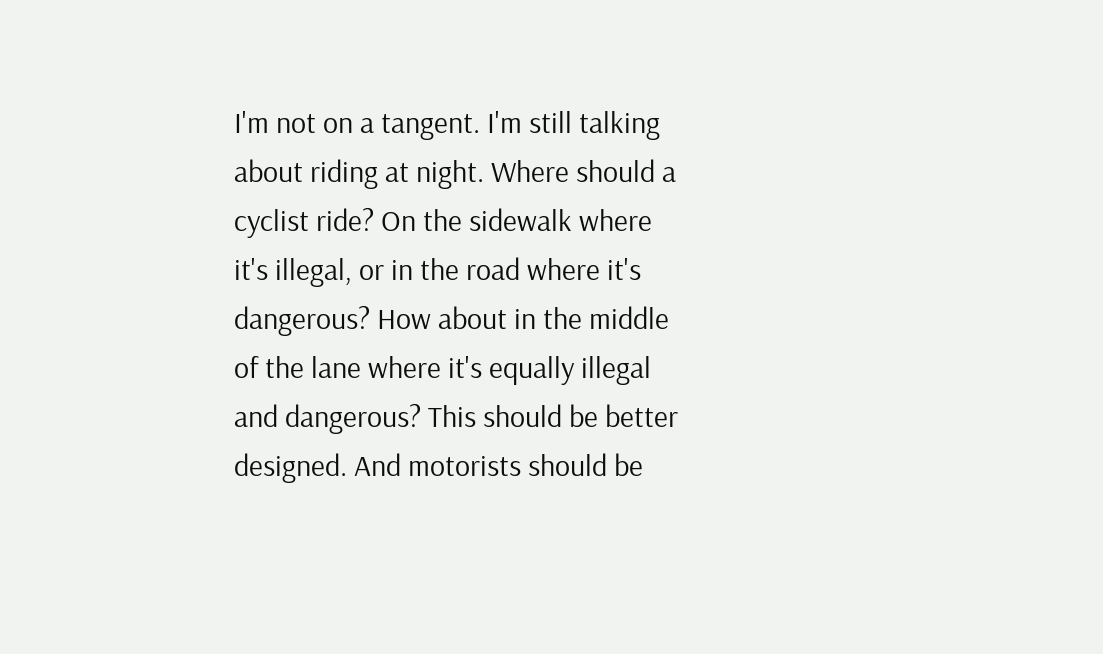I'm not on a tangent. I'm still talking about riding at night. Where should a cyclist ride? On the sidewalk where it's illegal, or in the road where it's dangerous? How about in the middle of the lane where it's equally illegal and dangerous? This should be better designed. And motorists should be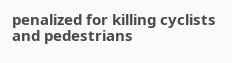penalized for killing cyclists and pedestrians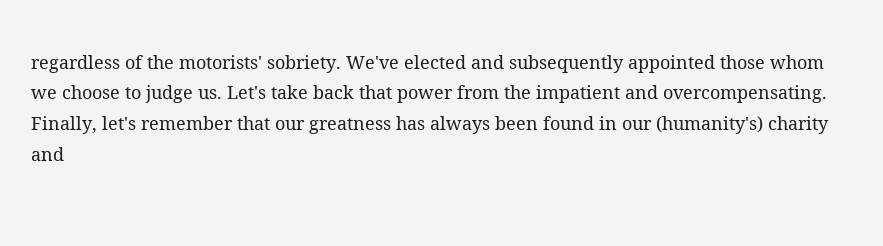regardless of the motorists' sobriety. We've elected and subsequently appointed those whom we choose to judge us. Let's take back that power from the impatient and overcompensating. Finally, let's remember that our greatness has always been found in our (humanity's) charity and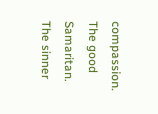compassion. The good Samaritan. The sinner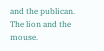and the publican. The lion and the mouse.